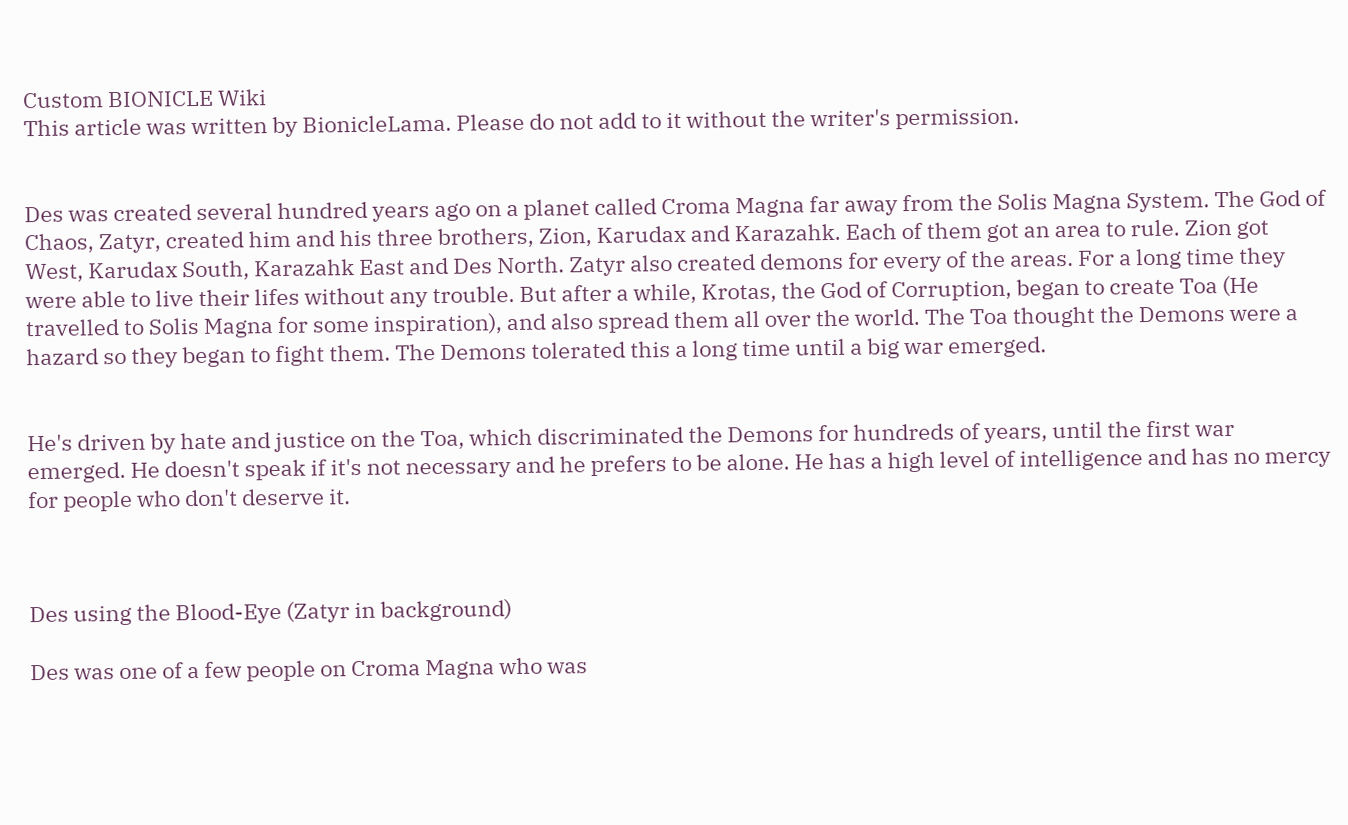Custom BIONICLE Wiki
This article was written by BionicleLama. Please do not add to it without the writer's permission.


Des was created several hundred years ago on a planet called Croma Magna far away from the Solis Magna System. The God of Chaos, Zatyr, created him and his three brothers, Zion, Karudax and Karazahk. Each of them got an area to rule. Zion got West, Karudax South, Karazahk East and Des North. Zatyr also created demons for every of the areas. For a long time they were able to live their lifes without any trouble. But after a while, Krotas, the God of Corruption, began to create Toa (He travelled to Solis Magna for some inspiration), and also spread them all over the world. The Toa thought the Demons were a hazard so they began to fight them. The Demons tolerated this a long time until a big war emerged.


He's driven by hate and justice on the Toa, which discriminated the Demons for hundreds of years, until the first war emerged. He doesn't speak if it's not necessary and he prefers to be alone. He has a high level of intelligence and has no mercy for people who don't deserve it.



Des using the Blood-Eye (Zatyr in background)

Des was one of a few people on Croma Magna who was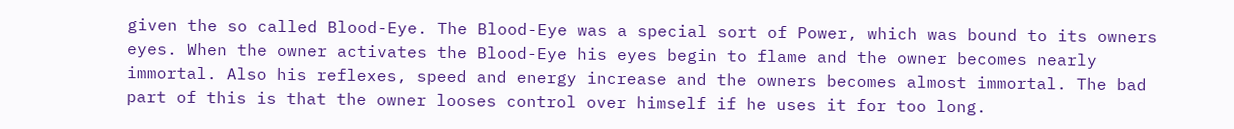given the so called Blood-Eye. The Blood-Eye was a special sort of Power, which was bound to its owners eyes. When the owner activates the Blood-Eye his eyes begin to flame and the owner becomes nearly immortal. Also his reflexes, speed and energy increase and the owners becomes almost immortal. The bad part of this is that the owner looses control over himself if he uses it for too long.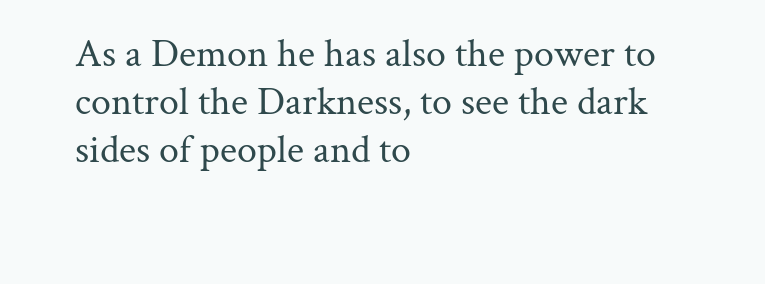As a Demon he has also the power to control the Darkness, to see the dark sides of people and to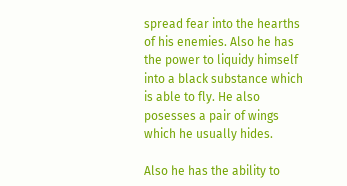spread fear into the hearths of his enemies. Also he has the power to liquidy himself into a black substance which is able to fly. He also posesses a pair of wings which he usually hides.

Also he has the ability to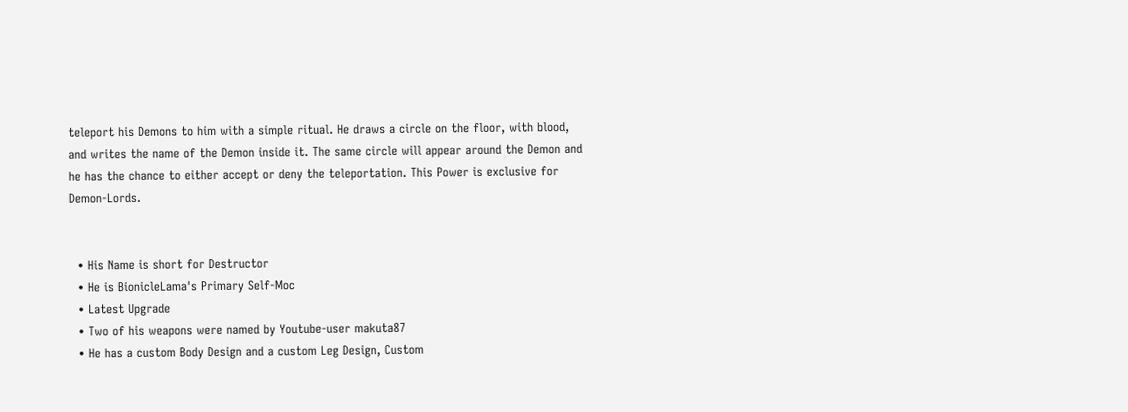teleport his Demons to him with a simple ritual. He draws a circle on the floor, with blood, and writes the name of the Demon inside it. The same circle will appear around the Demon and he has the chance to either accept or deny the teleportation. This Power is exclusive for Demon-Lords.


  • His Name is short for Destructor
  • He is BionicleLama's Primary Self-Moc
  • Latest Upgrade
  • Two of his weapons were named by Youtube-user makuta87
  • He has a custom Body Design and a custom Leg Design, Custom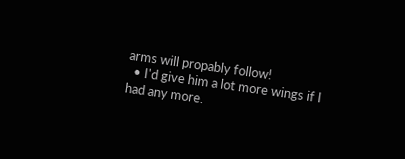arms will propably follow!
  • I'd give him a lot more wings if I had any more.